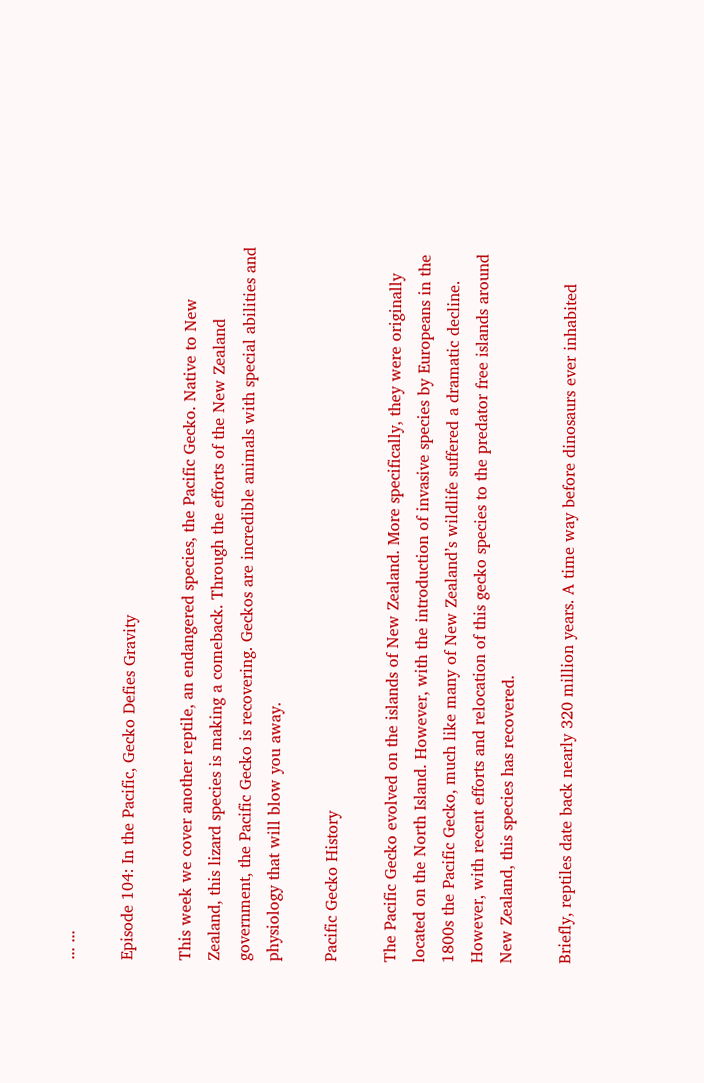... ...

Episode 104: In the Pacific, Gecko Defies Gravity

This week we cover another reptile, an endangered species, the Pacific Gecko. Native to New Zealand, this lizard species is making a comeback. Through the efforts of the New Zealand government, the Pacific Gecko is recovering. Geckos are incredible animals with special abilities and physiology that will blow you away.

Pacific Gecko History

The Pacific Gecko evolved on the islands of New Zealand. More specifically, they were originally located on the North Island. However, with the introduction of invasive species by Europeans in the 1800s the Pacific Gecko, much like many of New Zealand’s wildlife suffered a dramatic decline. However, with recent efforts and relocation of this gecko species to the predator free islands around New Zealand, this species has recovered.

Briefly, reptiles date back nearly 320 million years. A time way before dinosaurs ever inhabited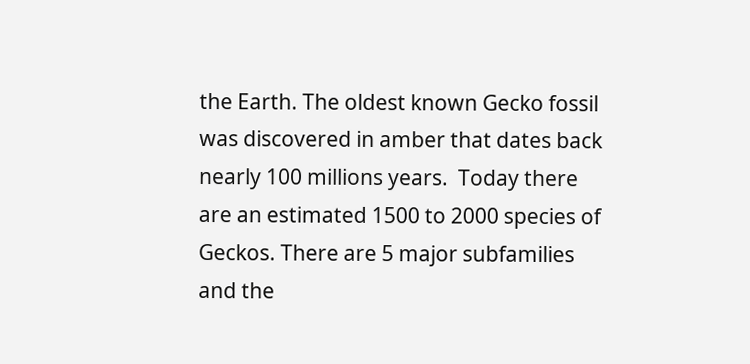the Earth. The oldest known Gecko fossil was discovered in amber that dates back nearly 100 millions years.  Today there are an estimated 1500 to 2000 species of Geckos. There are 5 major subfamilies and the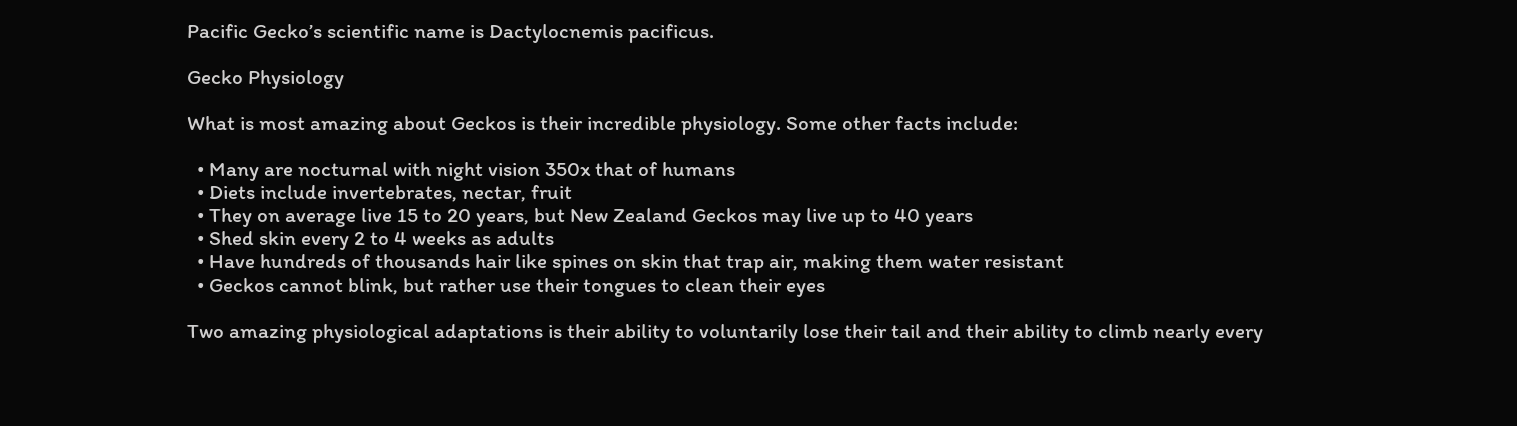Pacific Gecko’s scientific name is Dactylocnemis pacificus.

Gecko Physiology

What is most amazing about Geckos is their incredible physiology. Some other facts include:

  • Many are nocturnal with night vision 350x that of humans
  • Diets include invertebrates, nectar, fruit
  • They on average live 15 to 20 years, but New Zealand Geckos may live up to 40 years
  • Shed skin every 2 to 4 weeks as adults
  • Have hundreds of thousands hair like spines on skin that trap air, making them water resistant
  • Geckos cannot blink, but rather use their tongues to clean their eyes

Two amazing physiological adaptations is their ability to voluntarily lose their tail and their ability to climb nearly every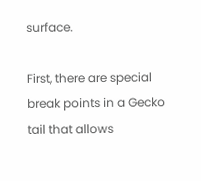surface.

First, there are special break points in a Gecko tail that allows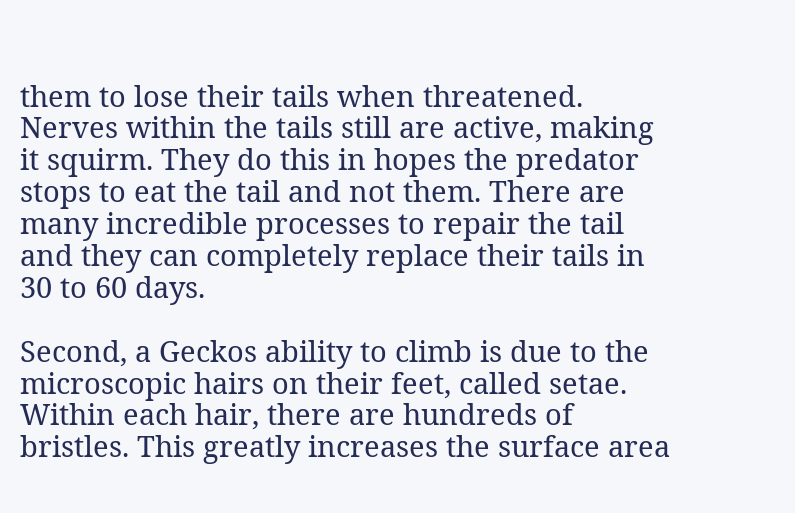them to lose their tails when threatened. Nerves within the tails still are active, making it squirm. They do this in hopes the predator stops to eat the tail and not them. There are many incredible processes to repair the tail and they can completely replace their tails in 30 to 60 days.

Second, a Geckos ability to climb is due to the microscopic hairs on their feet, called setae. Within each hair, there are hundreds of bristles. This greatly increases the surface area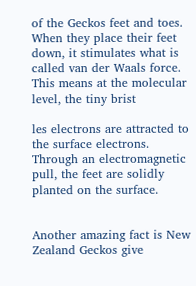of the Geckos feet and toes. When they place their feet down, it stimulates what is called van der Waals force. This means at the molecular level, the tiny brist

les electrons are attracted to the surface electrons. Through an electromagnetic pull, the feet are solidly planted on the surface.


Another amazing fact is New Zealand Geckos give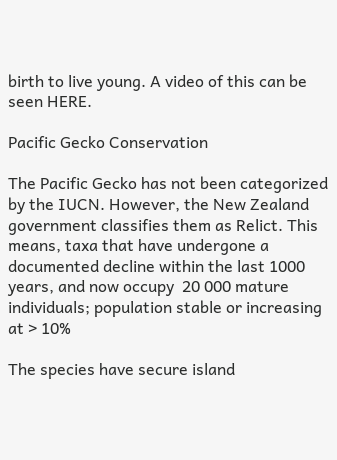birth to live young. A video of this can be seen HERE.

Pacific Gecko Conservation

The Pacific Gecko has not been categorized by the IUCN. However, the New Zealand government classifies them as Relict. This means, taxa that have undergone a documented decline within the last 1000 years, and now occupy  20 000 mature individuals; population stable or increasing at > 10%

The species have secure island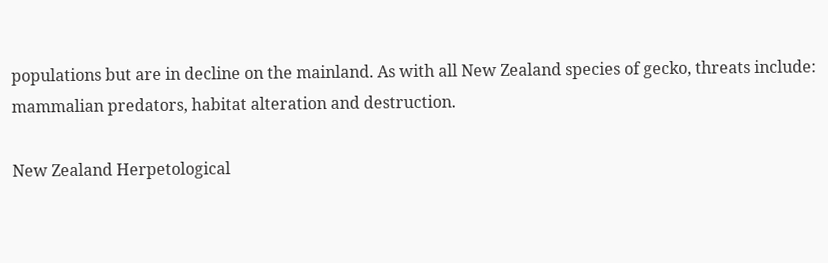populations but are in decline on the mainland. As with all New Zealand species of gecko, threats include: mammalian predators, habitat alteration and destruction.

New Zealand Herpetological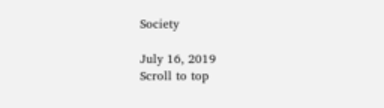Society

July 16, 2019
Scroll to top